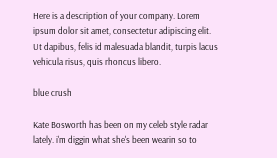Here is a description of your company. Lorem ipsum dolor sit amet, consectetur adipiscing elit. Ut dapibus, felis id malesuada blandit, turpis lacus vehicula risus, quis rhoncus libero.

blue crush

Kate Bosworth has been on my celeb style radar lately. i'm diggin what she's been wearin so to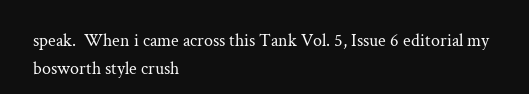speak.  When i came across this Tank Vol. 5, Issue 6 editorial my bosworth style crush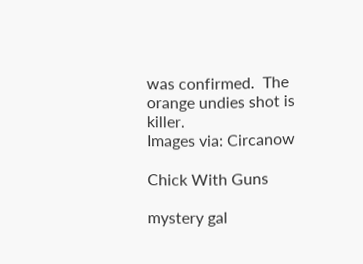was confirmed.  The orange undies shot is killer.
Images via: Circanow

Chick With Guns

mystery gal